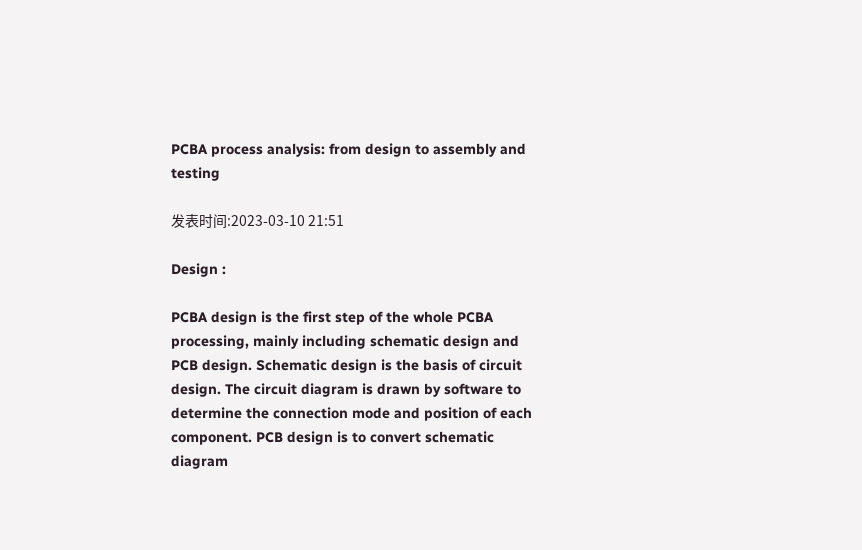PCBA process analysis: from design to assembly and testing

发表时间:2023-03-10 21:51

Design :

PCBA design is the first step of the whole PCBA processing, mainly including schematic design and PCB design. Schematic design is the basis of circuit design. The circuit diagram is drawn by software to determine the connection mode and position of each component. PCB design is to convert schematic diagram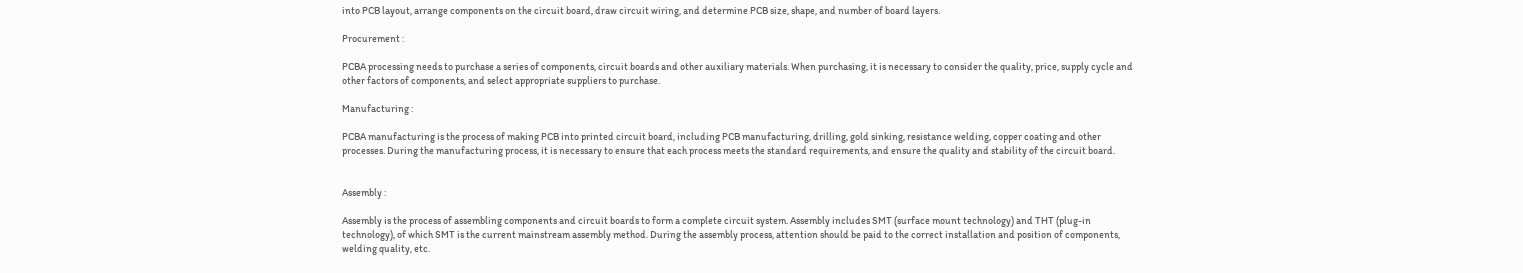into PCB layout, arrange components on the circuit board, draw circuit wiring, and determine PCB size, shape, and number of board layers.

Procurement :

PCBA processing needs to purchase a series of components, circuit boards and other auxiliary materials. When purchasing, it is necessary to consider the quality, price, supply cycle and other factors of components, and select appropriate suppliers to purchase.

Manufacturing :

PCBA manufacturing is the process of making PCB into printed circuit board, including PCB manufacturing, drilling, gold sinking, resistance welding, copper coating and other processes. During the manufacturing process, it is necessary to ensure that each process meets the standard requirements, and ensure the quality and stability of the circuit board.


Assembly :

Assembly is the process of assembling components and circuit boards to form a complete circuit system. Assembly includes SMT (surface mount technology) and THT (plug-in technology), of which SMT is the current mainstream assembly method. During the assembly process, attention should be paid to the correct installation and position of components, welding quality, etc.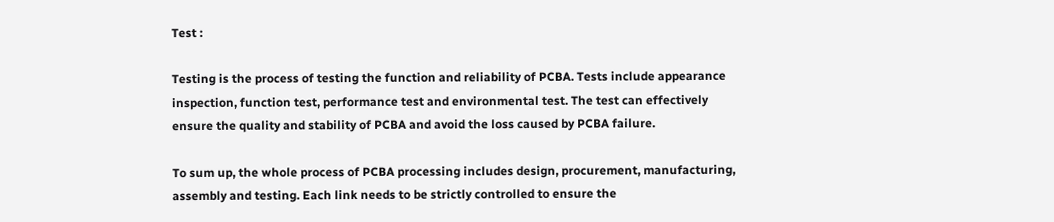Test :

Testing is the process of testing the function and reliability of PCBA. Tests include appearance inspection, function test, performance test and environmental test. The test can effectively ensure the quality and stability of PCBA and avoid the loss caused by PCBA failure.

To sum up, the whole process of PCBA processing includes design, procurement, manufacturing, assembly and testing. Each link needs to be strictly controlled to ensure the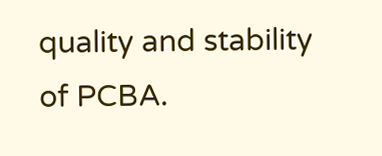quality and stability of PCBA.